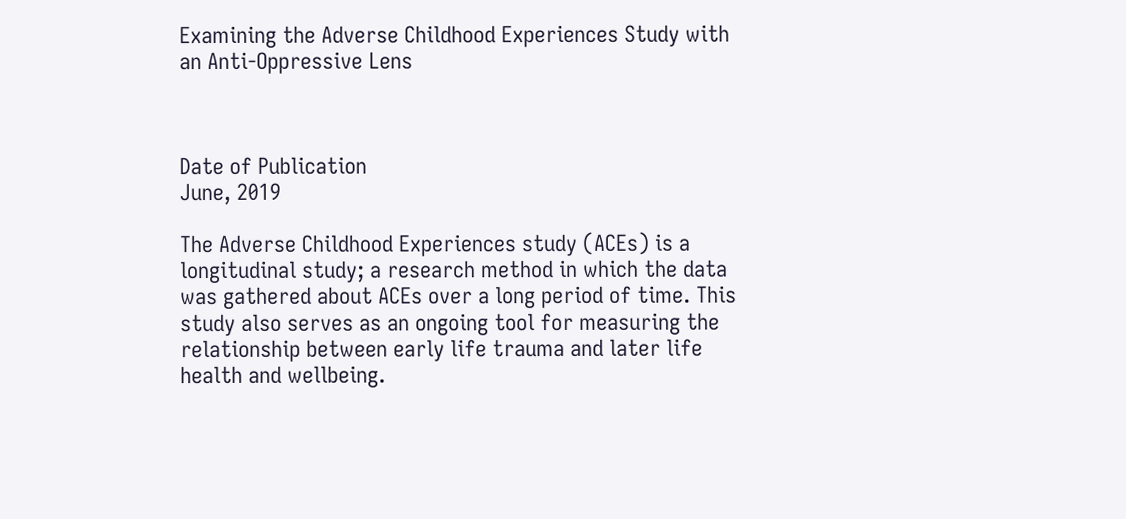Examining the Adverse Childhood Experiences Study with an Anti-Oppressive Lens



Date of Publication
June, 2019

The Adverse Childhood Experiences study (ACEs) is a longitudinal study; a research method in which the data was gathered about ACEs over a long period of time. This study also serves as an ongoing tool for measuring the relationship between early life trauma and later life health and wellbeing.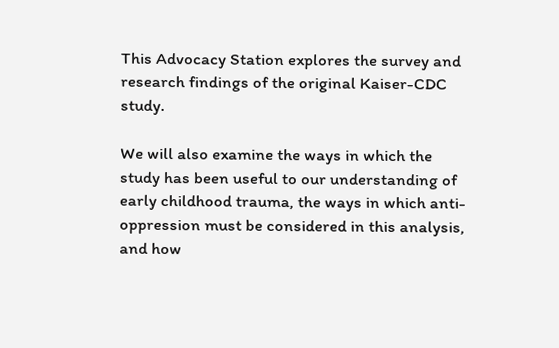This Advocacy Station explores the survey and research findings of the original Kaiser-CDC study.

We will also examine the ways in which the study has been useful to our understanding of early childhood trauma, the ways in which anti-oppression must be considered in this analysis, and how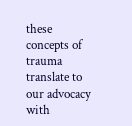these concepts of trauma translate to our advocacy with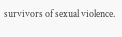survivors of sexual violence.